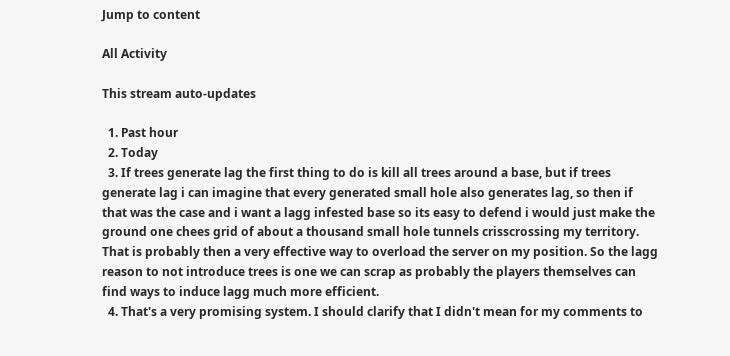Jump to content

All Activity

This stream auto-updates

  1. Past hour
  2. Today
  3. If trees generate lag the first thing to do is kill all trees around a base, but if trees generate lag i can imagine that every generated small hole also generates lag, so then if that was the case and i want a lagg infested base so its easy to defend i would just make the ground one chees grid of about a thousand small hole tunnels crisscrossing my territory. That is probably then a very effective way to overload the server on my position. So the lagg reason to not introduce trees is one we can scrap as probably the players themselves can find ways to induce lagg much more efficient.
  4. That's a very promising system. I should clarify that I didn't mean for my comments to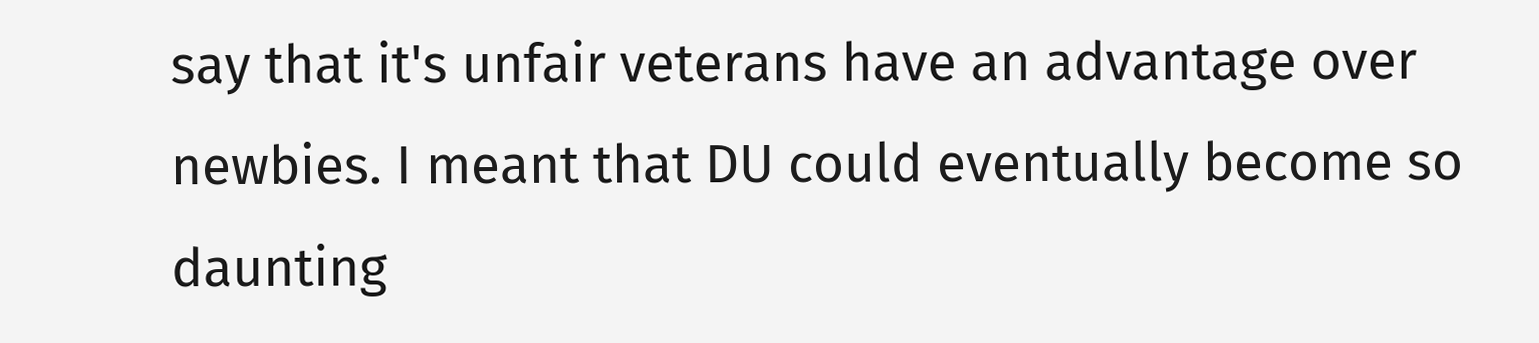say that it's unfair veterans have an advantage over newbies. I meant that DU could eventually become so daunting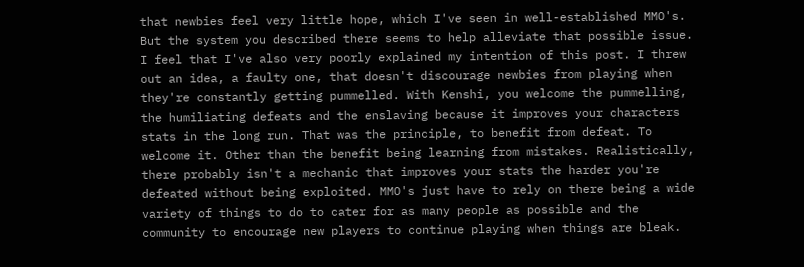that newbies feel very little hope, which I've seen in well-established MMO's. But the system you described there seems to help alleviate that possible issue. I feel that I've also very poorly explained my intention of this post. I threw out an idea, a faulty one, that doesn't discourage newbies from playing when they're constantly getting pummelled. With Kenshi, you welcome the pummelling, the humiliating defeats and the enslaving because it improves your characters stats in the long run. That was the principle, to benefit from defeat. To welcome it. Other than the benefit being learning from mistakes. Realistically, there probably isn't a mechanic that improves your stats the harder you're defeated without being exploited. MMO's just have to rely on there being a wide variety of things to do to cater for as many people as possible and the community to encourage new players to continue playing when things are bleak.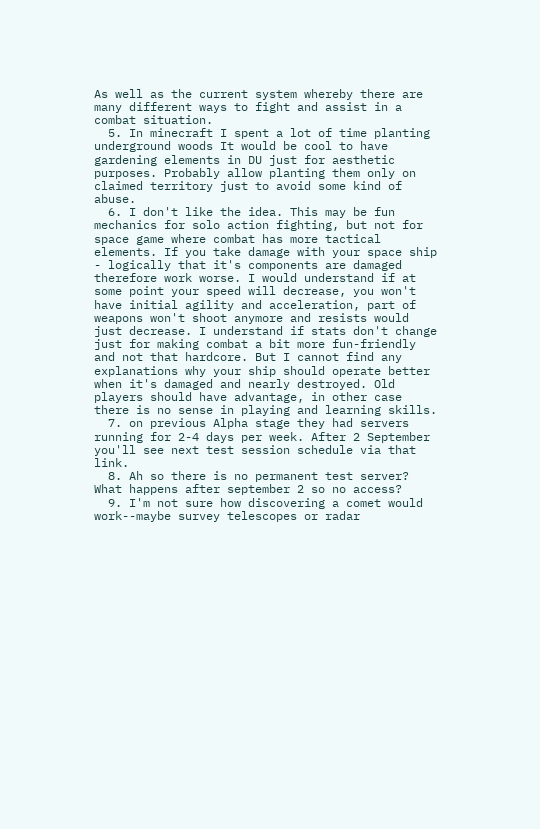As well as the current system whereby there are many different ways to fight and assist in a combat situation.
  5. In minecraft I spent a lot of time planting underground woods It would be cool to have gardening elements in DU just for aesthetic purposes. Probably allow planting them only on claimed territory just to avoid some kind of abuse.
  6. I don't like the idea. This may be fun mechanics for solo action fighting, but not for space game where combat has more tactical elements. If you take damage with your space ship - logically that it's components are damaged therefore work worse. I would understand if at some point your speed will decrease, you won't have initial agility and acceleration, part of weapons won't shoot anymore and resists would just decrease. I understand if stats don't change just for making combat a bit more fun-friendly and not that hardcore. But I cannot find any explanations why your ship should operate better when it's damaged and nearly destroyed. Old players should have advantage, in other case there is no sense in playing and learning skills.
  7. on previous Alpha stage they had servers running for 2-4 days per week. After 2 September you'll see next test session schedule via that link.
  8. Ah so there is no permanent test server? What happens after september 2 so no access?
  9. I'm not sure how discovering a comet would work--maybe survey telescopes or radar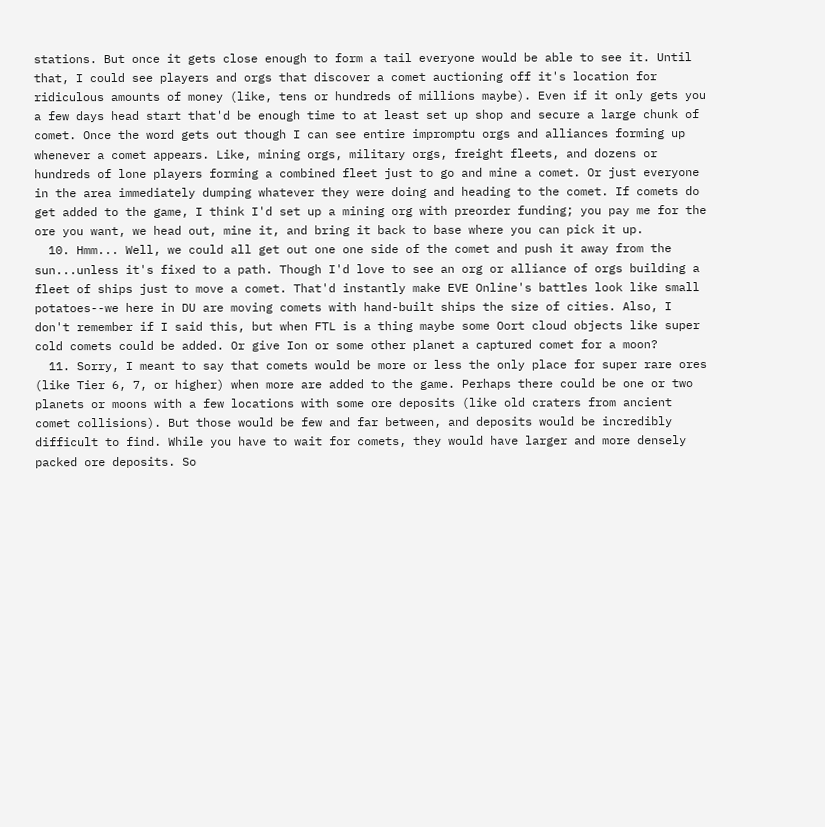stations. But once it gets close enough to form a tail everyone would be able to see it. Until that, I could see players and orgs that discover a comet auctioning off it's location for ridiculous amounts of money (like, tens or hundreds of millions maybe). Even if it only gets you a few days head start that'd be enough time to at least set up shop and secure a large chunk of comet. Once the word gets out though I can see entire impromptu orgs and alliances forming up whenever a comet appears. Like, mining orgs, military orgs, freight fleets, and dozens or hundreds of lone players forming a combined fleet just to go and mine a comet. Or just everyone in the area immediately dumping whatever they were doing and heading to the comet. If comets do get added to the game, I think I'd set up a mining org with preorder funding; you pay me for the ore you want, we head out, mine it, and bring it back to base where you can pick it up.
  10. Hmm... Well, we could all get out one one side of the comet and push it away from the sun...unless it's fixed to a path. Though I'd love to see an org or alliance of orgs building a fleet of ships just to move a comet. That'd instantly make EVE Online's battles look like small potatoes--we here in DU are moving comets with hand-built ships the size of cities. Also, I don't remember if I said this, but when FTL is a thing maybe some Oort cloud objects like super cold comets could be added. Or give Ion or some other planet a captured comet for a moon?
  11. Sorry, I meant to say that comets would be more or less the only place for super rare ores (like Tier 6, 7, or higher) when more are added to the game. Perhaps there could be one or two planets or moons with a few locations with some ore deposits (like old craters from ancient comet collisions). But those would be few and far between, and deposits would be incredibly difficult to find. While you have to wait for comets, they would have larger and more densely packed ore deposits. So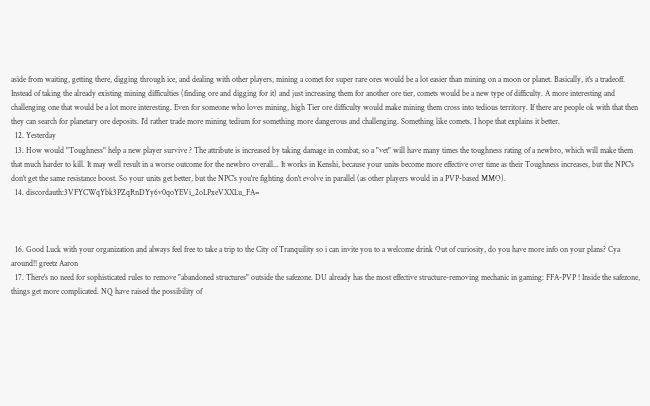aside from waiting, getting there, digging through ice, and dealing with other players, mining a comet for super rare ores would be a lot easier than mining on a moon or planet. Basically, it's a tradeoff. Instead of taking the already existing mining difficulties (finding ore and digging for it) and just increasing them for another ore tier, comets would be a new type of difficulty. A more interesting and challenging one that would be a lot more interesting. Even for someone who loves mining, high Tier ore difficulty would make mining them cross into tedious territory. If there are people ok with that then they can search for planetary ore deposits. I'd rather trade more mining tedium for something more dangerous and challenging. Something like comets. I hope that explains it better.
  12. Yesterday
  13. How would "Toughness" help a new player survive ? The attribute is increased by taking damage in combat, so a "vet" will have many times the toughness rating of a newbro, which will make them that much harder to kill. It may well result in a worse outcome for the newbro overall... It works in Kenshi, because your units become more effective over time as their Toughness increases, but the NPC's don't get the same resistance boost. So your units get better, but the NPC's you're fighting don't evolve in parallel (as other players would in a PVP-based MMO).
  14. discordauth:3VFYCWqYbk3PZqRnDYy6v0qoYEVi_2oLPxeVXXLu_FA=



  16. Good Luck with your organization and always feel free to take a trip to the City of Tranquility so i can invite you to a welcome drink Out of curiosity, do you have more info on your plans? Cya around!! greetz Aaron
  17. There's no need for sophisticated rules to remove "abandoned structures" outside the safezone. DU already has the most effective structure-removing mechanic in gaming: FFA-PVP ! Inside the safezone, things get more complicated. NQ have raised the possibility of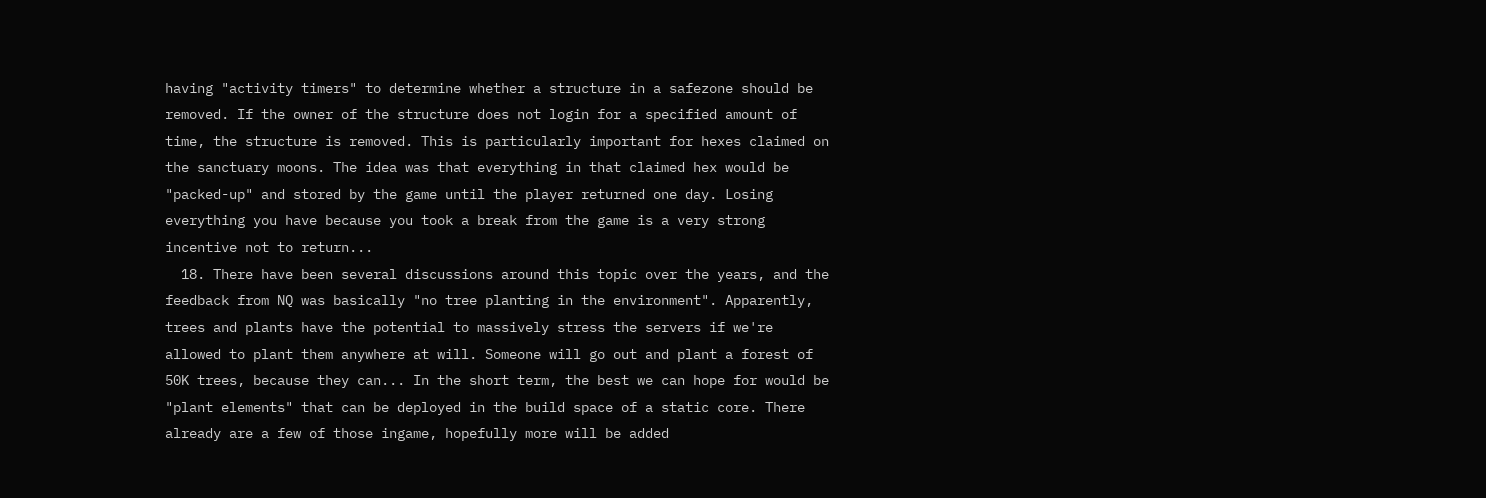having "activity timers" to determine whether a structure in a safezone should be removed. If the owner of the structure does not login for a specified amount of time, the structure is removed. This is particularly important for hexes claimed on the sanctuary moons. The idea was that everything in that claimed hex would be "packed-up" and stored by the game until the player returned one day. Losing everything you have because you took a break from the game is a very strong incentive not to return...
  18. There have been several discussions around this topic over the years, and the feedback from NQ was basically "no tree planting in the environment". Apparently, trees and plants have the potential to massively stress the servers if we're allowed to plant them anywhere at will. Someone will go out and plant a forest of 50K trees, because they can... In the short term, the best we can hope for would be "plant elements" that can be deployed in the build space of a static core. There already are a few of those ingame, hopefully more will be added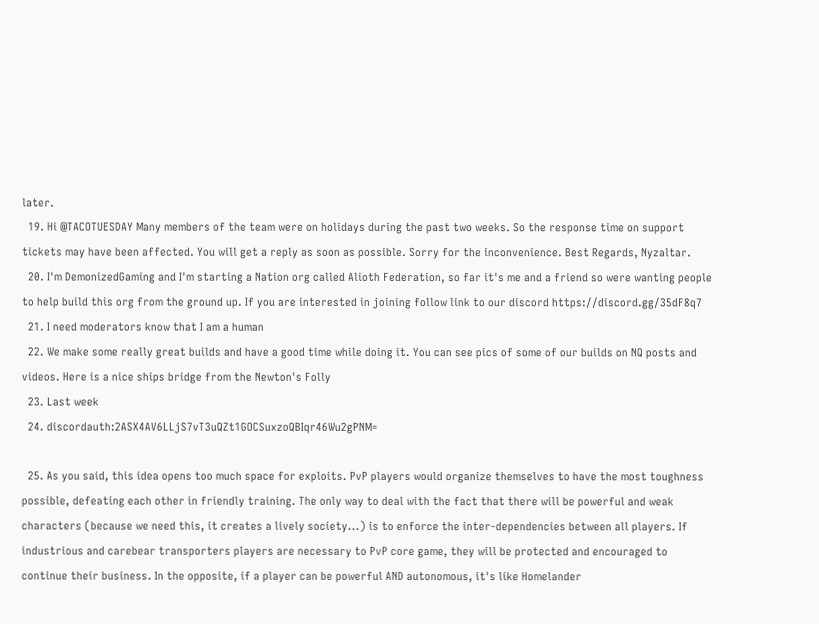later.
  19. Hi @TACOTUESDAY Many members of the team were on holidays during the past two weeks. So the response time on support tickets may have been affected. You will get a reply as soon as possible. Sorry for the inconvenience. Best Regards, Nyzaltar.
  20. I'm DemonizedGaming and I'm starting a Nation org called Alioth Federation, so far it's me and a friend so were wanting people to help build this org from the ground up. If you are interested in joining follow link to our discord https://discord.gg/35dF8q7
  21. I need moderators know that I am a human
  22. We make some really great builds and have a good time while doing it. You can see pics of some of our builds on NQ posts and videos. Here is a nice ships bridge from the Newton's Folly
  23. Last week
  24. discordauth:2ASX4AV6LLjS7vT3uQZt1GOCSuxzoQBIqr46Wu2gPNM=

  25. As you said, this idea opens too much space for exploits. PvP players would organize themselves to have the most toughness possible, defeating each other in friendly training. The only way to deal with the fact that there will be powerful and weak characters (because we need this, it creates a lively society...) is to enforce the inter-dependencies between all players. If industrious and carebear transporters players are necessary to PvP core game, they will be protected and encouraged to continue their business. In the opposite, if a player can be powerful AND autonomous, it's like Homelander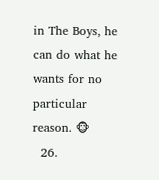in The Boys, he can do what he wants for no particular reason. 🐵
  26.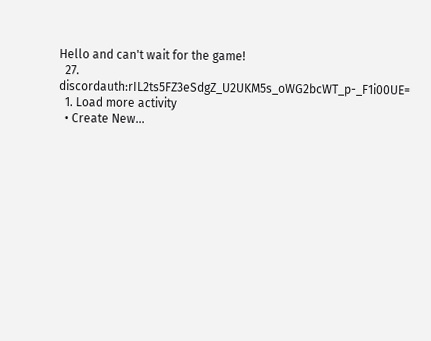Hello and can't wait for the game!
  27. discordauth:rIL2ts5FZ3eSdgZ_U2UKM5s_oWG2bcWT_p-_F1i00UE=
  1. Load more activity
  • Create New...